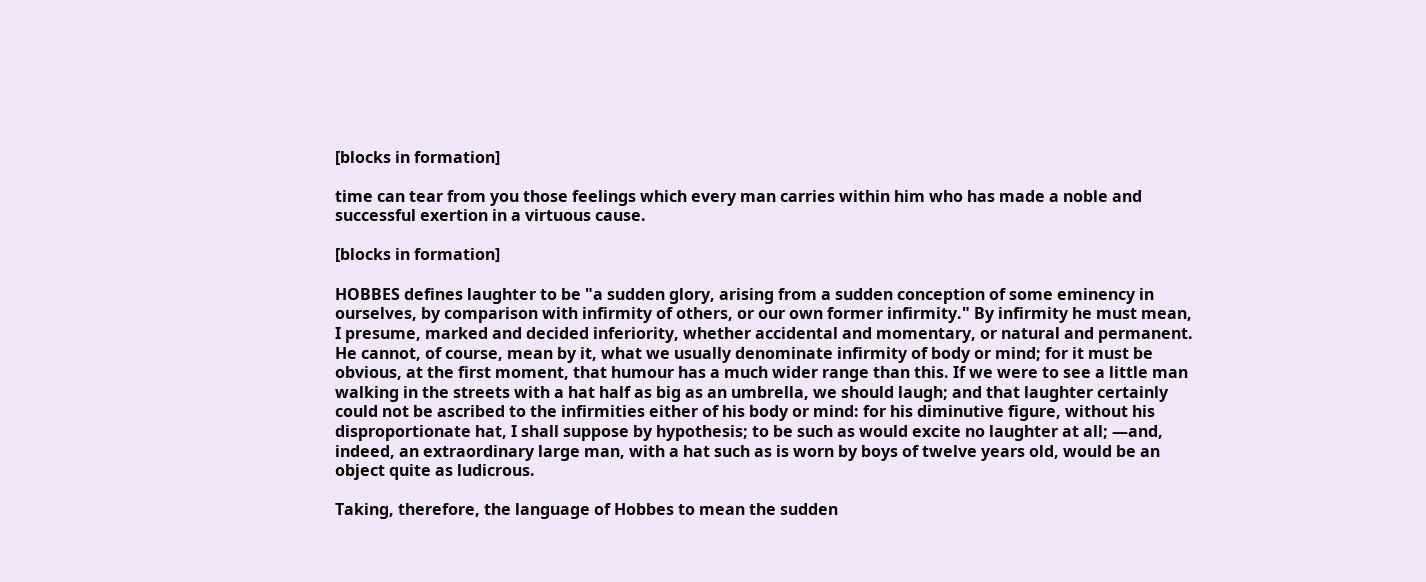[blocks in formation]

time can tear from you those feelings which every man carries within him who has made a noble and successful exertion in a virtuous cause.

[blocks in formation]

HOBBES defines laughter to be "a sudden glory, arising from a sudden conception of some eminency in ourselves, by comparison with infirmity of others, or our own former infirmity." By infirmity he must mean, I presume, marked and decided inferiority, whether accidental and momentary, or natural and permanent. He cannot, of course, mean by it, what we usually denominate infirmity of body or mind; for it must be obvious, at the first moment, that humour has a much wider range than this. If we were to see a little man walking in the streets with a hat half as big as an umbrella, we should laugh; and that laughter certainly could not be ascribed to the infirmities either of his body or mind: for his diminutive figure, without his disproportionate hat, I shall suppose by hypothesis; to be such as would excite no laughter at all; —and, indeed, an extraordinary large man, with a hat such as is worn by boys of twelve years old, would be an object quite as ludicrous.

Taking, therefore, the language of Hobbes to mean the sudden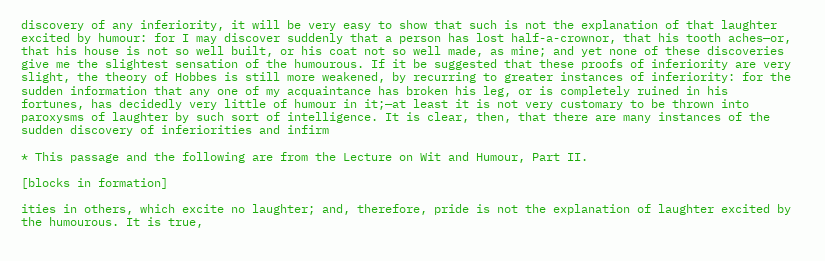discovery of any inferiority, it will be very easy to show that such is not the explanation of that laughter excited by humour: for I may discover suddenly that a person has lost half-a-crownor, that his tooth aches—or, that his house is not so well built, or his coat not so well made, as mine; and yet none of these discoveries give me the slightest sensation of the humourous. If it be suggested that these proofs of inferiority are very slight, the theory of Hobbes is still more weakened, by recurring to greater instances of inferiority: for the sudden information that any one of my acquaintance has broken his leg, or is completely ruined in his fortunes, has decidedly very little of humour in it;—at least it is not very customary to be thrown into paroxysms of laughter by such sort of intelligence. It is clear, then, that there are many instances of the sudden discovery of inferiorities and infirm

* This passage and the following are from the Lecture on Wit and Humour, Part II.

[blocks in formation]

ities in others, which excite no laughter; and, therefore, pride is not the explanation of laughter excited by the humourous. It is true,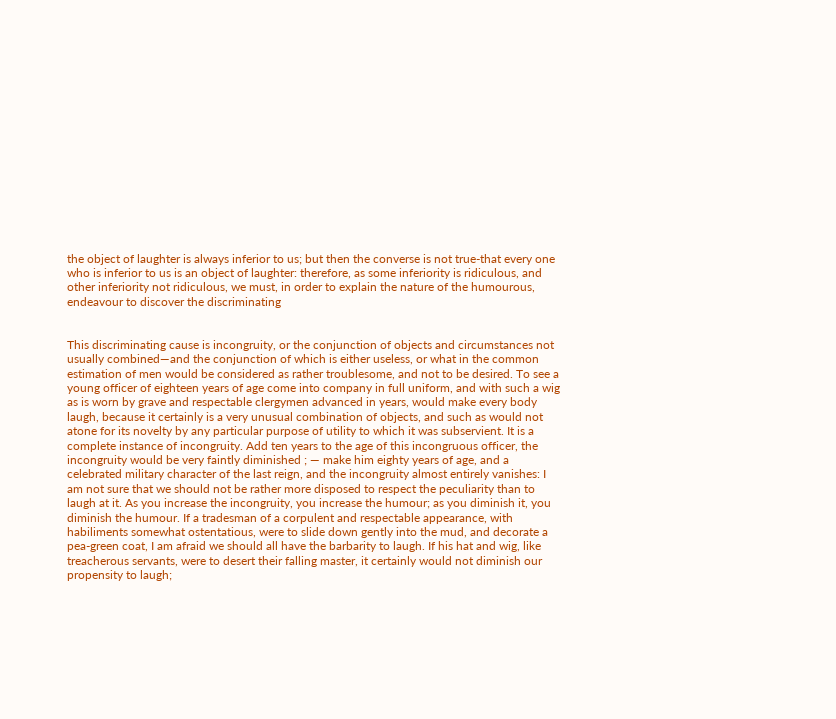the object of laughter is always inferior to us; but then the converse is not true-that every one who is inferior to us is an object of laughter: therefore, as some inferiority is ridiculous, and other inferiority not ridiculous, we must, in order to explain the nature of the humourous, endeavour to discover the discriminating


This discriminating cause is incongruity, or the conjunction of objects and circumstances not usually combined—and the conjunction of which is either useless, or what in the common estimation of men would be considered as rather troublesome, and not to be desired. To see a young officer of eighteen years of age come into company in full uniform, and with such a wig as is worn by grave and respectable clergymen advanced in years, would make every body laugh, because it certainly is a very unusual combination of objects, and such as would not atone for its novelty by any particular purpose of utility to which it was subservient. It is a complete instance of incongruity. Add ten years to the age of this incongruous officer, the incongruity would be very faintly diminished ; — make him eighty years of age, and a celebrated military character of the last reign, and the incongruity almost entirely vanishes: I am not sure that we should not be rather more disposed to respect the peculiarity than to laugh at it. As you increase the incongruity, you increase the humour; as you diminish it, you diminish the humour. If a tradesman of a corpulent and respectable appearance, with habiliments somewhat ostentatious, were to slide down gently into the mud, and decorate a pea-green coat, I am afraid we should all have the barbarity to laugh. If his hat and wig, like treacherous servants, were to desert their falling master, it certainly would not diminish our propensity to laugh;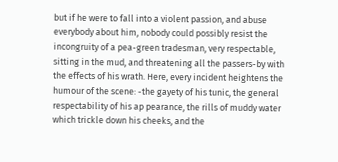but if he were to fall into a violent passion, and abuse everybody about him, nobody could possibly resist the incongruity of a pea-green tradesman, very respectable, sitting in the mud, and threatening all the passers-by with the effects of his wrath. Here, every incident heightens the humour of the scene: -the gayety of his tunic, the general respectability of his ap pearance, the rills of muddy water which trickle down his cheeks, and the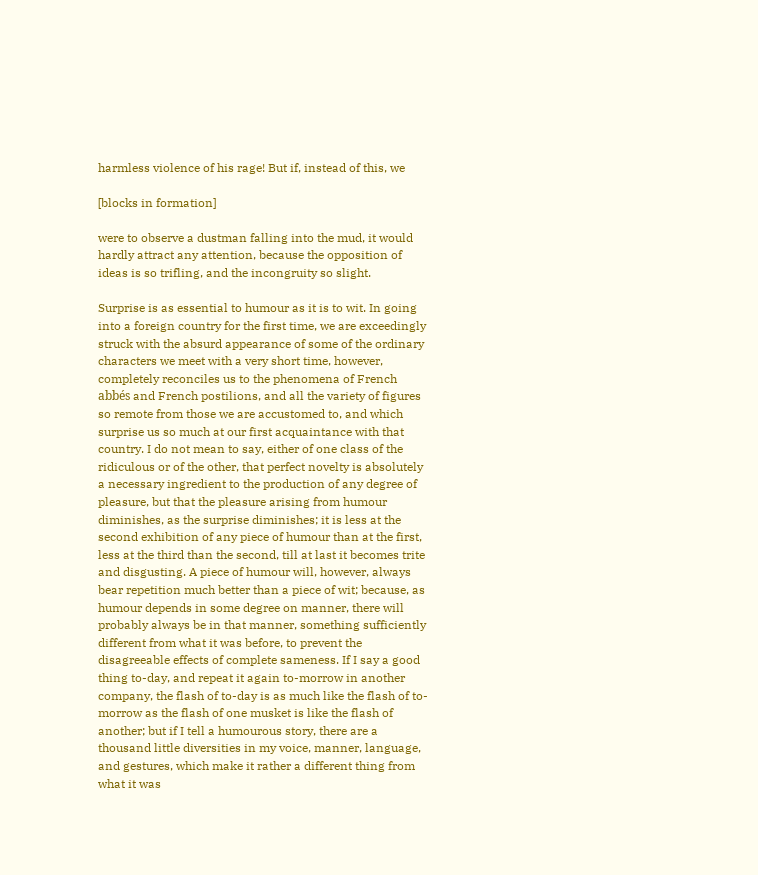harmless violence of his rage! But if, instead of this, we

[blocks in formation]

were to observe a dustman falling into the mud, it would hardly attract any attention, because the opposition of ideas is so trifling, and the incongruity so slight.

Surprise is as essential to humour as it is to wit. In going into a foreign country for the first time, we are exceedingly struck with the absurd appearance of some of the ordinary characters we meet with a very short time, however, completely reconciles us to the phenomena of French abbés and French postilions, and all the variety of figures so remote from those we are accustomed to, and which surprise us so much at our first acquaintance with that country. I do not mean to say, either of one class of the ridiculous or of the other, that perfect novelty is absolutely a necessary ingredient to the production of any degree of pleasure, but that the pleasure arising from humour diminishes, as the surprise diminishes; it is less at the second exhibition of any piece of humour than at the first, less at the third than the second, till at last it becomes trite and disgusting. A piece of humour will, however, always bear repetition much better than a piece of wit; because, as humour depends in some degree on manner, there will probably always be in that manner, something sufficiently different from what it was before, to prevent the disagreeable effects of complete sameness. If I say a good thing to-day, and repeat it again to-morrow in another company, the flash of to-day is as much like the flash of to-morrow as the flash of one musket is like the flash of another; but if I tell a humourous story, there are a thousand little diversities in my voice, manner, language, and gestures, which make it rather a different thing from what it was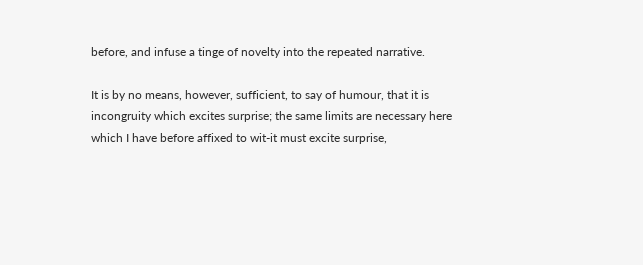before, and infuse a tinge of novelty into the repeated narrative.

It is by no means, however, sufficient, to say of humour, that it is incongruity which excites surprise; the same limits are necessary here which I have before affixed to wit-it must excite surprise,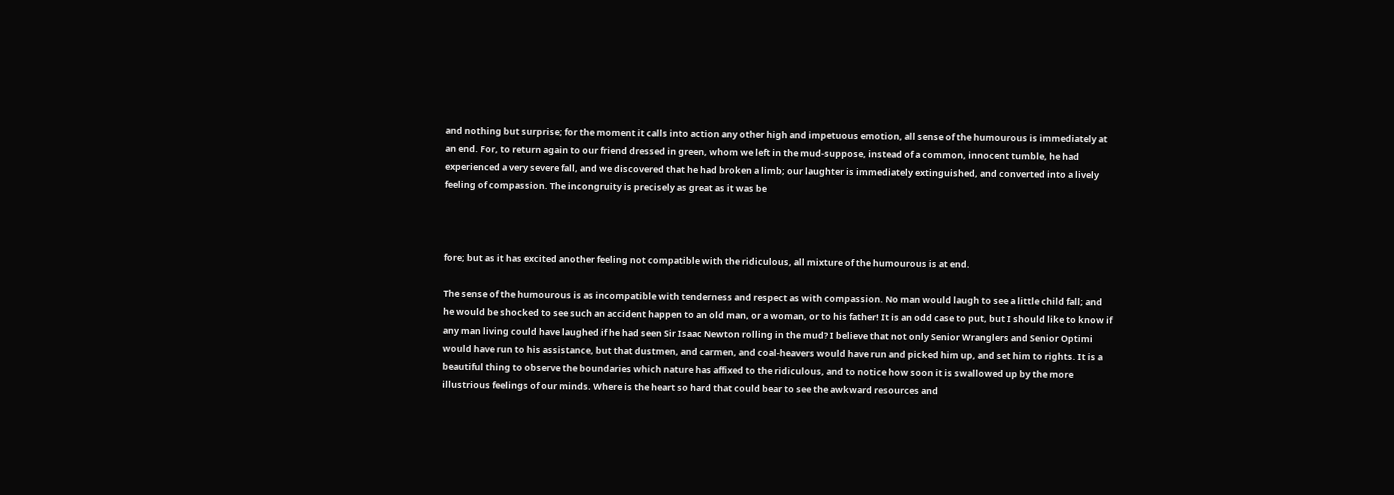and nothing but surprise; for the moment it calls into action any other high and impetuous emotion, all sense of the humourous is immediately at an end. For, to return again to our friend dressed in green, whom we left in the mud-suppose, instead of a common, innocent tumble, he had experienced a very severe fall, and we discovered that he had broken a limb; our laughter is immediately extinguished, and converted into a lively feeling of compassion. The incongruity is precisely as great as it was be



fore; but as it has excited another feeling not compatible with the ridiculous, all mixture of the humourous is at end.

The sense of the humourous is as incompatible with tenderness and respect as with compassion. No man would laugh to see a little child fall; and he would be shocked to see such an accident happen to an old man, or a woman, or to his father! It is an odd case to put, but I should like to know if any man living could have laughed if he had seen Sir Isaac Newton rolling in the mud? I believe that not only Senior Wranglers and Senior Optimi would have run to his assistance, but that dustmen, and carmen, and coal-heavers would have run and picked him up, and set him to rights. It is a beautiful thing to observe the boundaries which nature has affixed to the ridiculous, and to notice how soon it is swallowed up by the more illustrious feelings of our minds. Where is the heart so hard that could bear to see the awkward resources and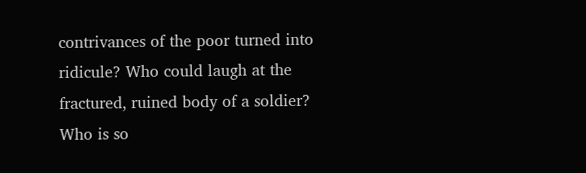contrivances of the poor turned into ridicule? Who could laugh at the fractured, ruined body of a soldier? Who is so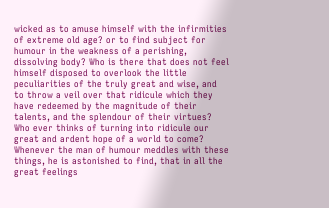wicked as to amuse himself with the infirmities of extreme old age? or to find subject for humour in the weakness of a perishing, dissolving body? Who is there that does not feel himself disposed to overlook the little peculiarities of the truly great and wise, and to throw a veil over that ridicule which they have redeemed by the magnitude of their talents, and the splendour of their virtues? Who ever thinks of turning into ridicule our great and ardent hope of a world to come? Whenever the man of humour meddles with these things, he is astonished to find, that in all the great feelings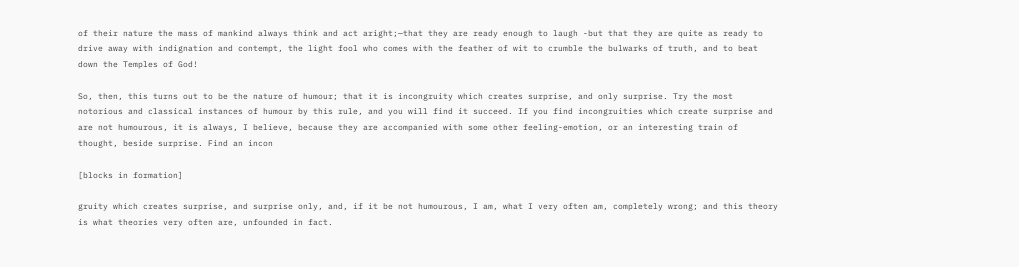of their nature the mass of mankind always think and act aright;—that they are ready enough to laugh -but that they are quite as ready to drive away with indignation and contempt, the light fool who comes with the feather of wit to crumble the bulwarks of truth, and to beat down the Temples of God!

So, then, this turns out to be the nature of humour; that it is incongruity which creates surprise, and only surprise. Try the most notorious and classical instances of humour by this rule, and you will find it succeed. If you find incongruities which create surprise and are not humourous, it is always, I believe, because they are accompanied with some other feeling-emotion, or an interesting train of thought, beside surprise. Find an incon

[blocks in formation]

gruity which creates surprise, and surprise only, and, if it be not humourous, I am, what I very often am, completely wrong; and this theory is what theories very often are, unfounded in fact.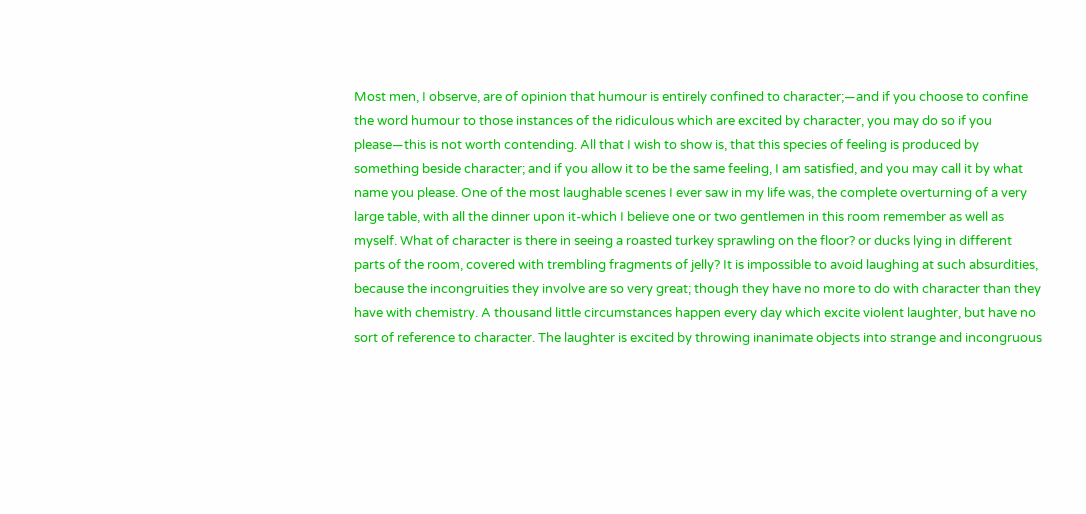Most men, I observe, are of opinion that humour is entirely confined to character;—and if you choose to confine the word humour to those instances of the ridiculous which are excited by character, you may do so if you please—this is not worth contending. All that I wish to show is, that this species of feeling is produced by something beside character; and if you allow it to be the same feeling, I am satisfied, and you may call it by what name you please. One of the most laughable scenes I ever saw in my life was, the complete overturning of a very large table, with all the dinner upon it-which I believe one or two gentlemen in this room remember as well as myself. What of character is there in seeing a roasted turkey sprawling on the floor? or ducks lying in different parts of the room, covered with trembling fragments of jelly? It is impossible to avoid laughing at such absurdities, because the incongruities they involve are so very great; though they have no more to do with character than they have with chemistry. A thousand little circumstances happen every day which excite violent laughter, but have no sort of reference to character. The laughter is excited by throwing inanimate objects into strange and incongruous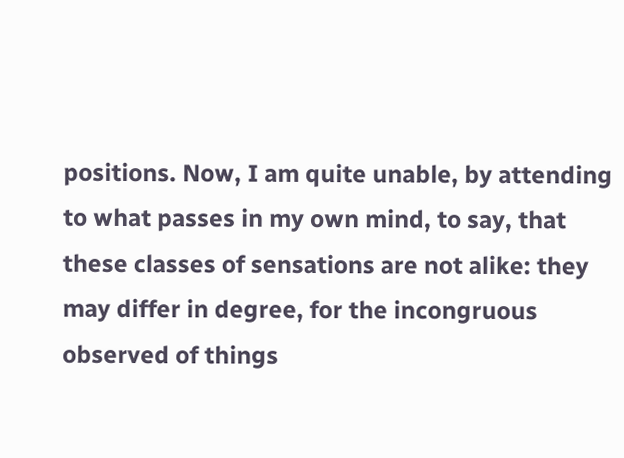positions. Now, I am quite unable, by attending to what passes in my own mind, to say, that these classes of sensations are not alike: they may differ in degree, for the incongruous observed of things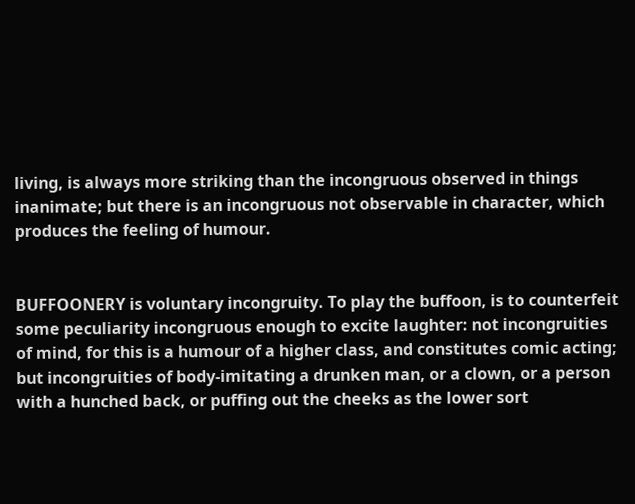living, is always more striking than the incongruous observed in things inanimate; but there is an incongruous not observable in character, which produces the feeling of humour.


BUFFOONERY is voluntary incongruity. To play the buffoon, is to counterfeit some peculiarity incongruous enough to excite laughter: not incongruities of mind, for this is a humour of a higher class, and constitutes comic acting; but incongruities of body-imitating a drunken man, or a clown, or a person with a hunched back, or puffing out the cheeks as the lower sort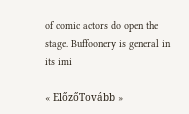of comic actors do open the stage. Buffoonery is general in its imi

« ElőzőTovább »